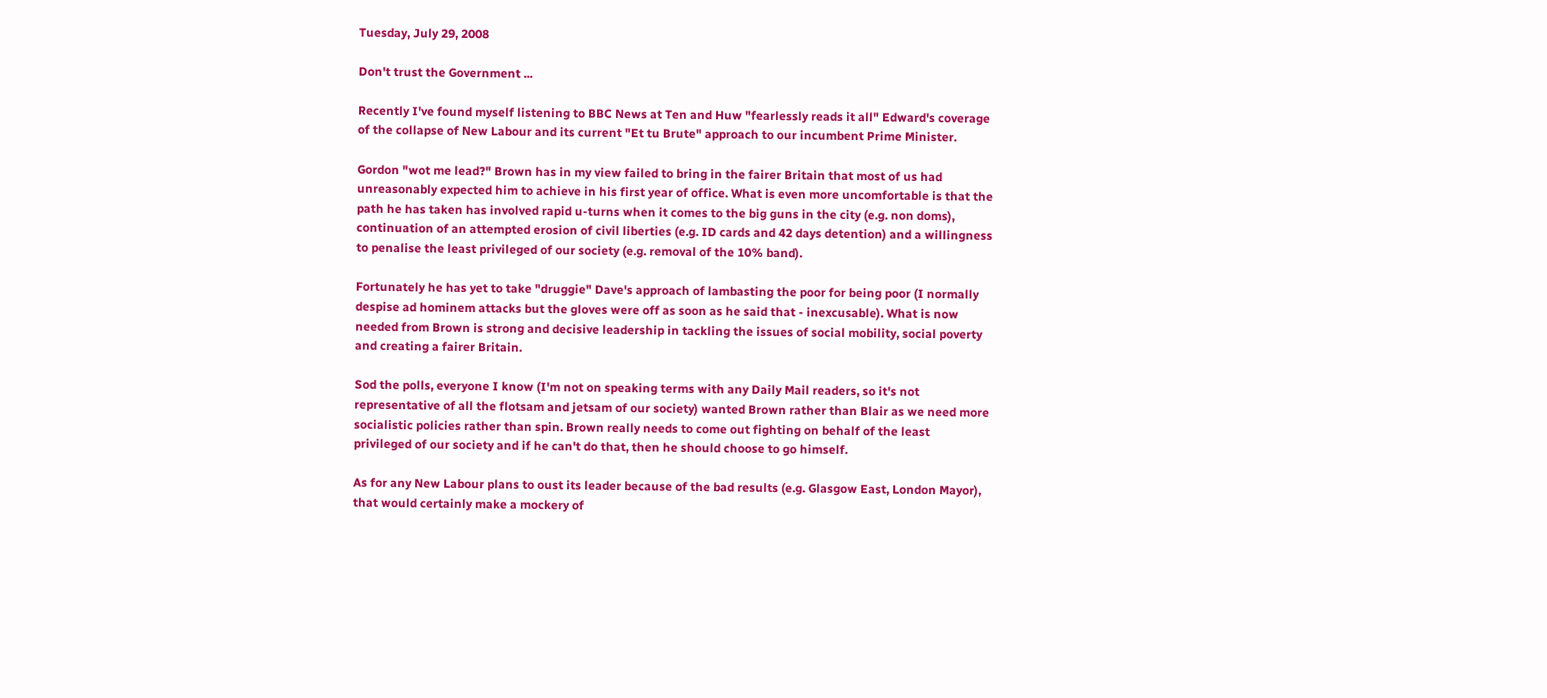Tuesday, July 29, 2008

Don't trust the Government ...

Recently I've found myself listening to BBC News at Ten and Huw "fearlessly reads it all" Edward's coverage of the collapse of New Labour and its current "Et tu Brute" approach to our incumbent Prime Minister.

Gordon "wot me lead?" Brown has in my view failed to bring in the fairer Britain that most of us had unreasonably expected him to achieve in his first year of office. What is even more uncomfortable is that the path he has taken has involved rapid u-turns when it comes to the big guns in the city (e.g. non doms), continuation of an attempted erosion of civil liberties (e.g. ID cards and 42 days detention) and a willingness to penalise the least privileged of our society (e.g. removal of the 10% band).

Fortunately he has yet to take "druggie" Dave's approach of lambasting the poor for being poor (I normally despise ad hominem attacks but the gloves were off as soon as he said that - inexcusable). What is now needed from Brown is strong and decisive leadership in tackling the issues of social mobility, social poverty and creating a fairer Britain.

Sod the polls, everyone I know (I'm not on speaking terms with any Daily Mail readers, so it's not representative of all the flotsam and jetsam of our society) wanted Brown rather than Blair as we need more socialistic policies rather than spin. Brown really needs to come out fighting on behalf of the least privileged of our society and if he can't do that, then he should choose to go himself.

As for any New Labour plans to oust its leader because of the bad results (e.g. Glasgow East, London Mayor), that would certainly make a mockery of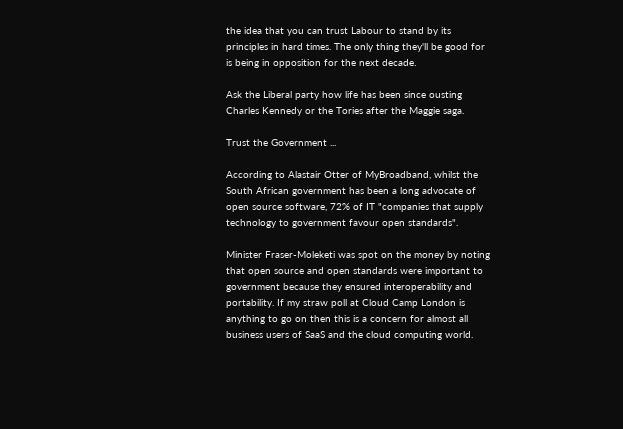the idea that you can trust Labour to stand by its principles in hard times. The only thing they'll be good for is being in opposition for the next decade.

Ask the Liberal party how life has been since ousting Charles Kennedy or the Tories after the Maggie saga.

Trust the Government ...

According to Alastair Otter of MyBroadband, whilst the South African government has been a long advocate of open source software, 72% of IT "companies that supply technology to government favour open standards".

Minister Fraser-Moleketi was spot on the money by noting that open source and open standards were important to government because they ensured interoperability and portability. If my straw poll at Cloud Camp London is anything to go on then this is a concern for almost all business users of SaaS and the cloud computing world.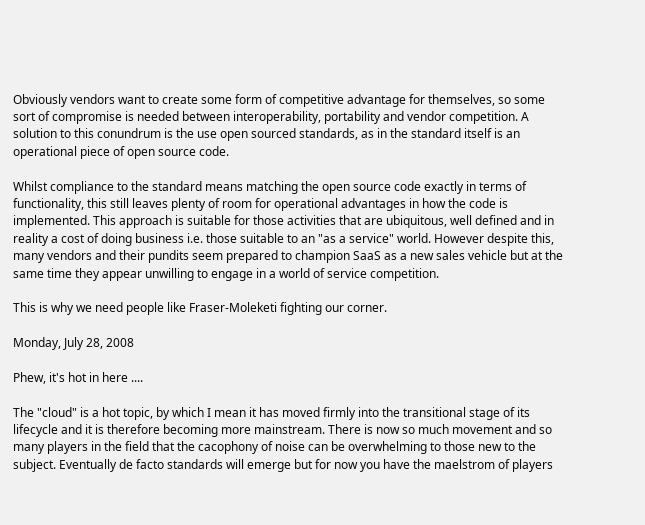Obviously vendors want to create some form of competitive advantage for themselves, so some sort of compromise is needed between interoperability, portability and vendor competition. A solution to this conundrum is the use open sourced standards, as in the standard itself is an operational piece of open source code.

Whilst compliance to the standard means matching the open source code exactly in terms of functionality, this still leaves plenty of room for operational advantages in how the code is implemented. This approach is suitable for those activities that are ubiquitous, well defined and in reality a cost of doing business i.e. those suitable to an "as a service" world. However despite this, many vendors and their pundits seem prepared to champion SaaS as a new sales vehicle but at the same time they appear unwilling to engage in a world of service competition.

This is why we need people like Fraser-Moleketi fighting our corner.

Monday, July 28, 2008

Phew, it's hot in here ....

The "cloud" is a hot topic, by which I mean it has moved firmly into the transitional stage of its lifecycle and it is therefore becoming more mainstream. There is now so much movement and so many players in the field that the cacophony of noise can be overwhelming to those new to the subject. Eventually de facto standards will emerge but for now you have the maelstrom of players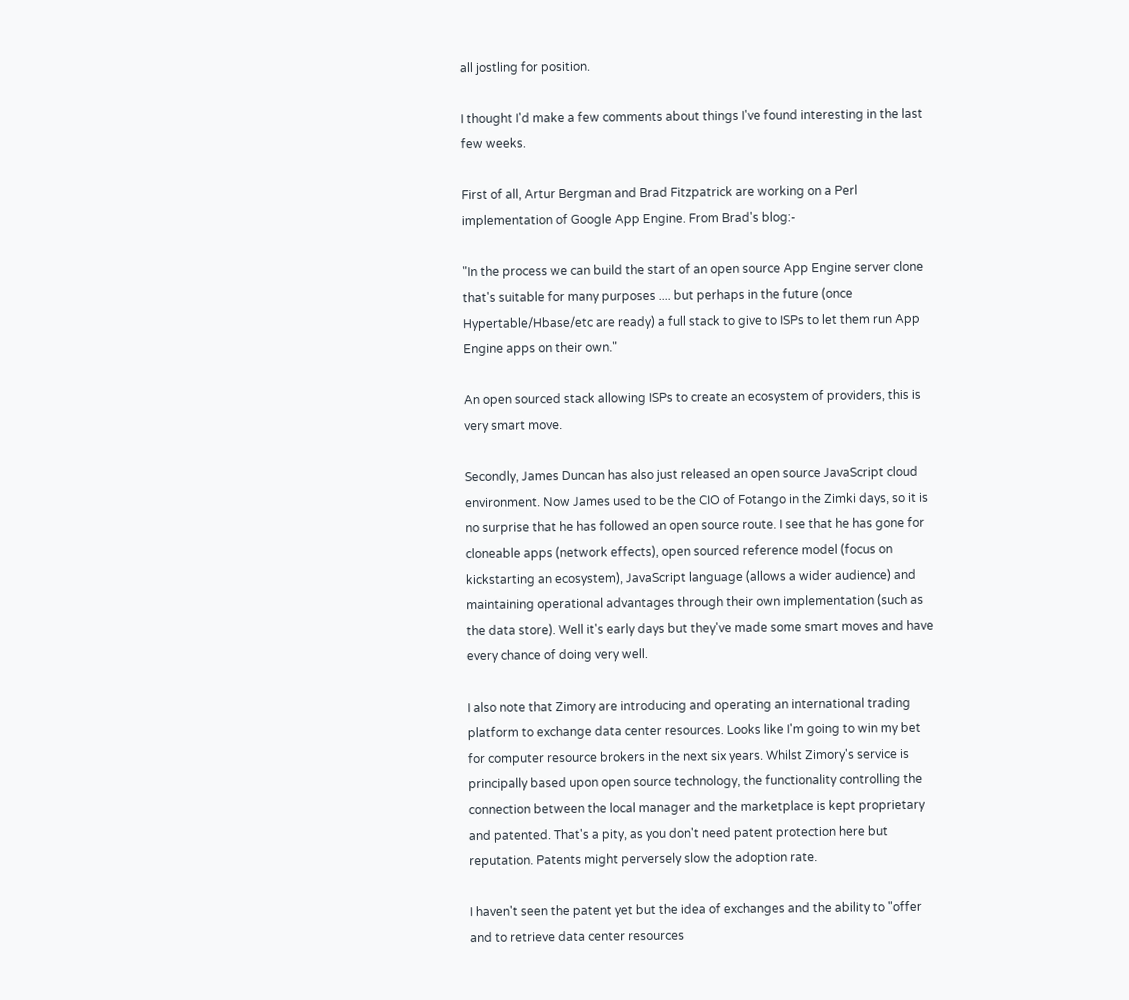all jostling for position.

I thought I'd make a few comments about things I've found interesting in the last few weeks.

First of all, Artur Bergman and Brad Fitzpatrick are working on a Perl implementation of Google App Engine. From Brad's blog:-

"In the process we can build the start of an open source App Engine server clone that's suitable for many purposes .... but perhaps in the future (once Hypertable/Hbase/etc are ready) a full stack to give to ISPs to let them run App Engine apps on their own."

An open sourced stack allowing ISPs to create an ecosystem of providers, this is very smart move.

Secondly, James Duncan has also just released an open source JavaScript cloud environment. Now James used to be the CIO of Fotango in the Zimki days, so it is no surprise that he has followed an open source route. I see that he has gone for cloneable apps (network effects), open sourced reference model (focus on kickstarting an ecosystem), JavaScript language (allows a wider audience) and maintaining operational advantages through their own implementation (such as the data store). Well it's early days but they've made some smart moves and have every chance of doing very well.

I also note that Zimory are introducing and operating an international trading platform to exchange data center resources. Looks like I'm going to win my bet for computer resource brokers in the next six years. Whilst Zimory's service is principally based upon open source technology, the functionality controlling the connection between the local manager and the marketplace is kept proprietary and patented. That's a pity, as you don't need patent protection here but reputation. Patents might perversely slow the adoption rate.

I haven't seen the patent yet but the idea of exchanges and the ability to "offer and to retrieve data center resources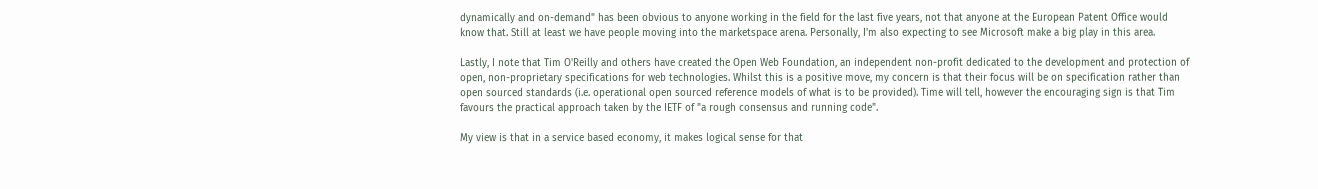dynamically and on-demand" has been obvious to anyone working in the field for the last five years, not that anyone at the European Patent Office would know that. Still at least we have people moving into the marketspace arena. Personally, I'm also expecting to see Microsoft make a big play in this area.

Lastly, I note that Tim O'Reilly and others have created the Open Web Foundation, an independent non-profit dedicated to the development and protection of open, non-proprietary specifications for web technologies. Whilst this is a positive move, my concern is that their focus will be on specification rather than open sourced standards (i.e. operational open sourced reference models of what is to be provided). Time will tell, however the encouraging sign is that Tim favours the practical approach taken by the IETF of "a rough consensus and running code".

My view is that in a service based economy, it makes logical sense for that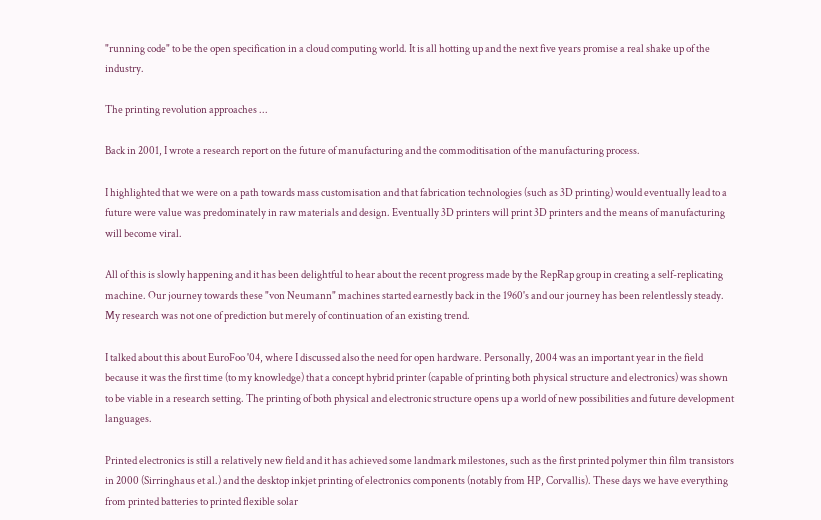"running code" to be the open specification in a cloud computing world. It is all hotting up and the next five years promise a real shake up of the industry.

The printing revolution approaches ...

Back in 2001, I wrote a research report on the future of manufacturing and the commoditisation of the manufacturing process.

I highlighted that we were on a path towards mass customisation and that fabrication technologies (such as 3D printing) would eventually lead to a future were value was predominately in raw materials and design. Eventually 3D printers will print 3D printers and the means of manufacturing will become viral.

All of this is slowly happening and it has been delightful to hear about the recent progress made by the RepRap group in creating a self-replicating machine. Our journey towards these "von Neumann" machines started earnestly back in the 1960's and our journey has been relentlessly steady. My research was not one of prediction but merely of continuation of an existing trend.

I talked about this about EuroFoo '04, where I discussed also the need for open hardware. Personally, 2004 was an important year in the field because it was the first time (to my knowledge) that a concept hybrid printer (capable of printing both physical structure and electronics) was shown to be viable in a research setting. The printing of both physical and electronic structure opens up a world of new possibilities and future development languages.

Printed electronics is still a relatively new field and it has achieved some landmark milestones, such as the first printed polymer thin film transistors in 2000 (Sirringhaus et al.) and the desktop inkjet printing of electronics components (notably from HP, Corvallis). These days we have everything from printed batteries to printed flexible solar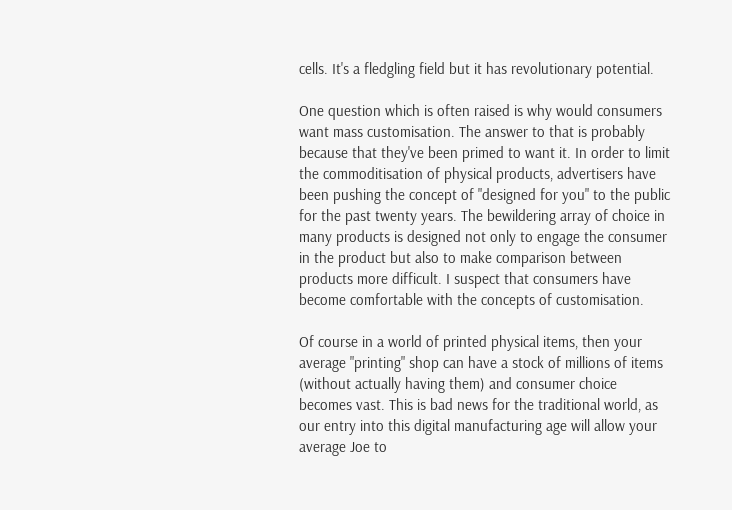cells. It's a fledgling field but it has revolutionary potential.

One question which is often raised is why would consumers want mass customisation. The answer to that is probably because that they've been primed to want it. In order to limit the commoditisation of physical products, advertisers have been pushing the concept of "designed for you" to the public for the past twenty years. The bewildering array of choice in many products is designed not only to engage the consumer in the product but also to make comparison between products more difficult. I suspect that consumers have become comfortable with the concepts of customisation.

Of course in a world of printed physical items, then your average "printing" shop can have a stock of millions of items (without actually having them) and consumer choice becomes vast. This is bad news for the traditional world, as our entry into this digital manufacturing age will allow your average Joe to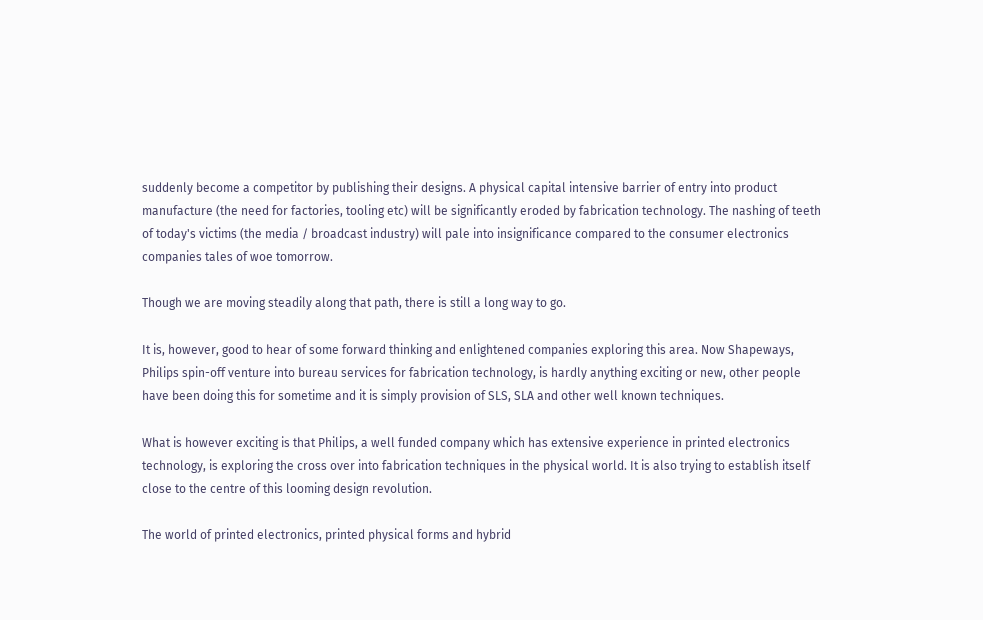suddenly become a competitor by publishing their designs. A physical capital intensive barrier of entry into product manufacture (the need for factories, tooling etc) will be significantly eroded by fabrication technology. The nashing of teeth of today's victims (the media / broadcast industry) will pale into insignificance compared to the consumer electronics companies tales of woe tomorrow.

Though we are moving steadily along that path, there is still a long way to go.

It is, however, good to hear of some forward thinking and enlightened companies exploring this area. Now Shapeways, Philips spin-off venture into bureau services for fabrication technology, is hardly anything exciting or new, other people have been doing this for sometime and it is simply provision of SLS, SLA and other well known techniques.

What is however exciting is that Philips, a well funded company which has extensive experience in printed electronics technology, is exploring the cross over into fabrication techniques in the physical world. It is also trying to establish itself close to the centre of this looming design revolution.

The world of printed electronics, printed physical forms and hybrid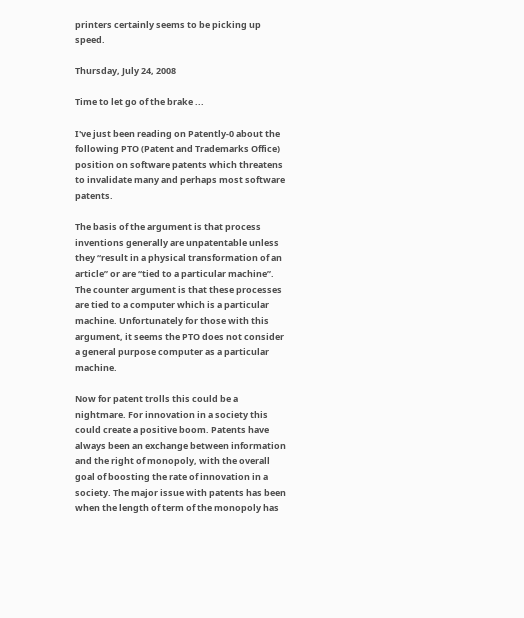printers certainly seems to be picking up speed.

Thursday, July 24, 2008

Time to let go of the brake ...

I've just been reading on Patently-0 about the following PTO (Patent and Trademarks Office) position on software patents which threatens to invalidate many and perhaps most software patents.

The basis of the argument is that process inventions generally are unpatentable unless they “result in a physical transformation of an article” or are “tied to a particular machine”. The counter argument is that these processes are tied to a computer which is a particular machine. Unfortunately for those with this argument, it seems the PTO does not consider a general purpose computer as a particular machine.

Now for patent trolls this could be a nightmare. For innovation in a society this could create a positive boom. Patents have always been an exchange between information and the right of monopoly, with the overall goal of boosting the rate of innovation in a society. The major issue with patents has been when the length of term of the monopoly has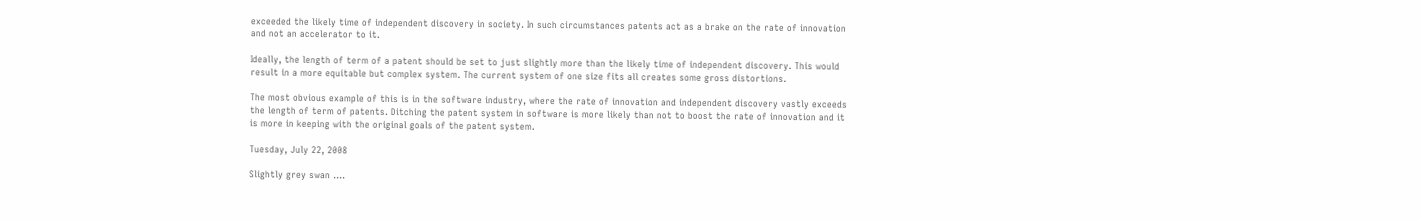exceeded the likely time of independent discovery in society. In such circumstances patents act as a brake on the rate of innovation and not an accelerator to it.

Ideally, the length of term of a patent should be set to just slightly more than the likely time of independent discovery. This would result in a more equitable but complex system. The current system of one size fits all creates some gross distortions.

The most obvious example of this is in the software industry, where the rate of innovation and independent discovery vastly exceeds the length of term of patents. Ditching the patent system in software is more likely than not to boost the rate of innovation and it is more in keeping with the original goals of the patent system.

Tuesday, July 22, 2008

Slightly grey swan ....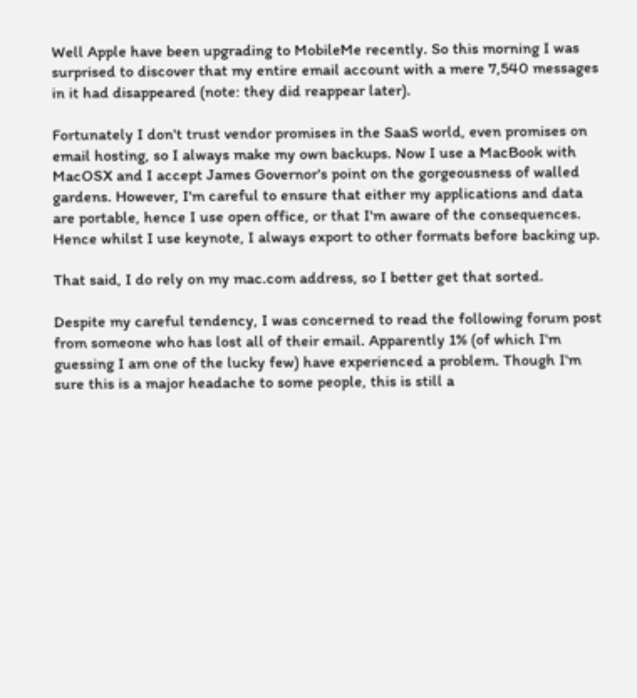Well Apple have been upgrading to MobileMe recently. So this morning I was surprised to discover that my entire email account with a mere 7,540 messages in it had disappeared (note: they did reappear later).

Fortunately I don't trust vendor promises in the SaaS world, even promises on email hosting, so I always make my own backups. Now I use a MacBook with MacOSX and I accept James Governor's point on the gorgeousness of walled gardens. However, I'm careful to ensure that either my applications and data are portable, hence I use open office, or that I'm aware of the consequences. Hence whilst I use keynote, I always export to other formats before backing up.

That said, I do rely on my mac.com address, so I better get that sorted.

Despite my careful tendency, I was concerned to read the following forum post from someone who has lost all of their email. Apparently 1% (of which I'm guessing I am one of the lucky few) have experienced a problem. Though I'm sure this is a major headache to some people, this is still a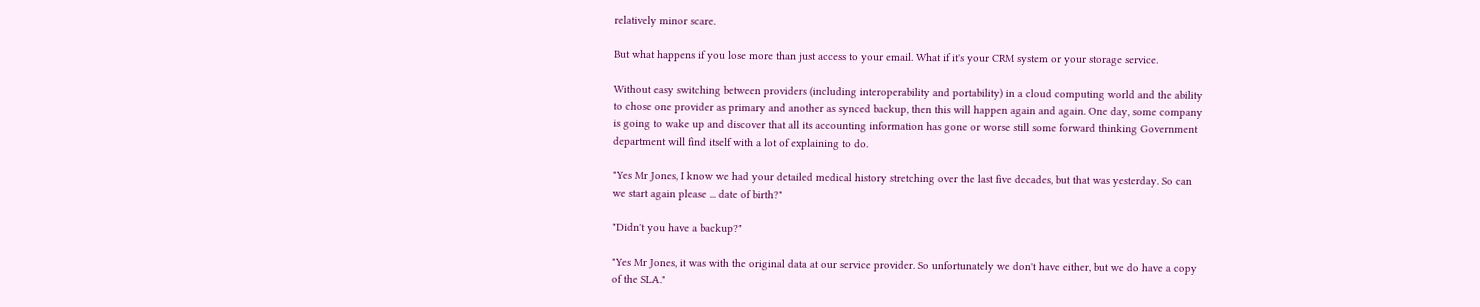relatively minor scare.

But what happens if you lose more than just access to your email. What if it's your CRM system or your storage service.

Without easy switching between providers (including interoperability and portability) in a cloud computing world and the ability to chose one provider as primary and another as synced backup, then this will happen again and again. One day, some company is going to wake up and discover that all its accounting information has gone or worse still some forward thinking Government department will find itself with a lot of explaining to do.

"Yes Mr Jones, I know we had your detailed medical history stretching over the last five decades, but that was yesterday. So can we start again please ... date of birth?"

"Didn't you have a backup?"

"Yes Mr Jones, it was with the original data at our service provider. So unfortunately we don't have either, but we do have a copy of the SLA."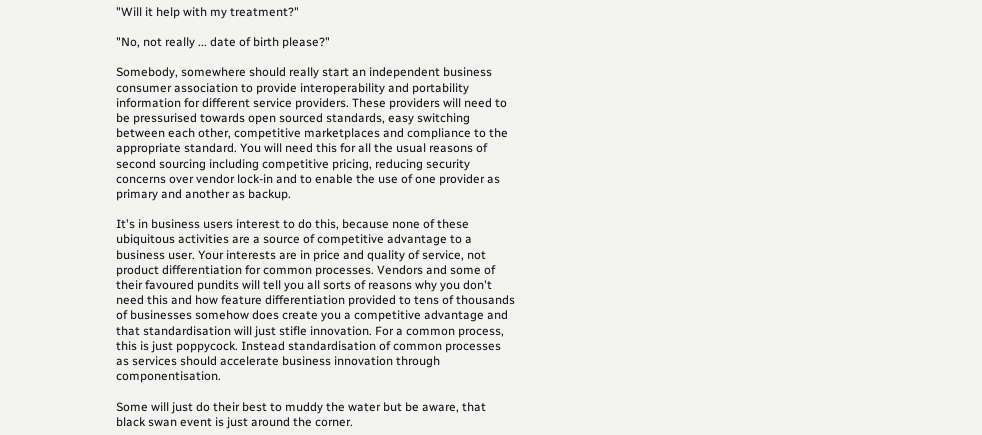"Will it help with my treatment?"

"No, not really ... date of birth please?"

Somebody, somewhere should really start an independent business consumer association to provide interoperability and portability information for different service providers. These providers will need to be pressurised towards open sourced standards, easy switching between each other, competitive marketplaces and compliance to the appropriate standard. You will need this for all the usual reasons of second sourcing including competitive pricing, reducing security concerns over vendor lock-in and to enable the use of one provider as primary and another as backup.

It's in business users interest to do this, because none of these ubiquitous activities are a source of competitive advantage to a business user. Your interests are in price and quality of service, not product differentiation for common processes. Vendors and some of their favoured pundits will tell you all sorts of reasons why you don't need this and how feature differentiation provided to tens of thousands of businesses somehow does create you a competitive advantage and that standardisation will just stifle innovation. For a common process, this is just poppycock. Instead standardisation of common processes as services should accelerate business innovation through componentisation.

Some will just do their best to muddy the water but be aware, that black swan event is just around the corner.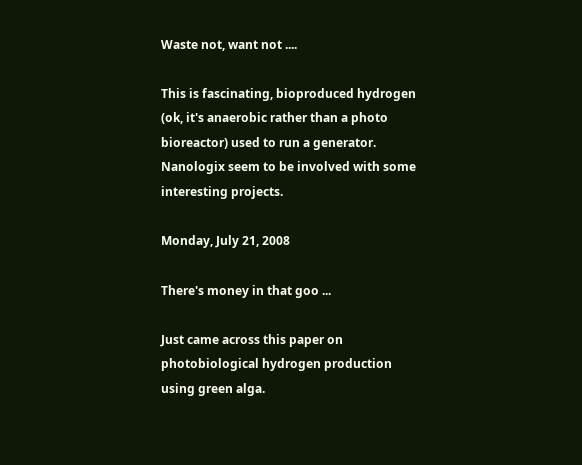Waste not, want not ....

This is fascinating, bioproduced hydrogen (ok, it's anaerobic rather than a photo bioreactor) used to run a generator. Nanologix seem to be involved with some interesting projects.

Monday, July 21, 2008

There's money in that goo ...

Just came across this paper on photobiological hydrogen production using green alga.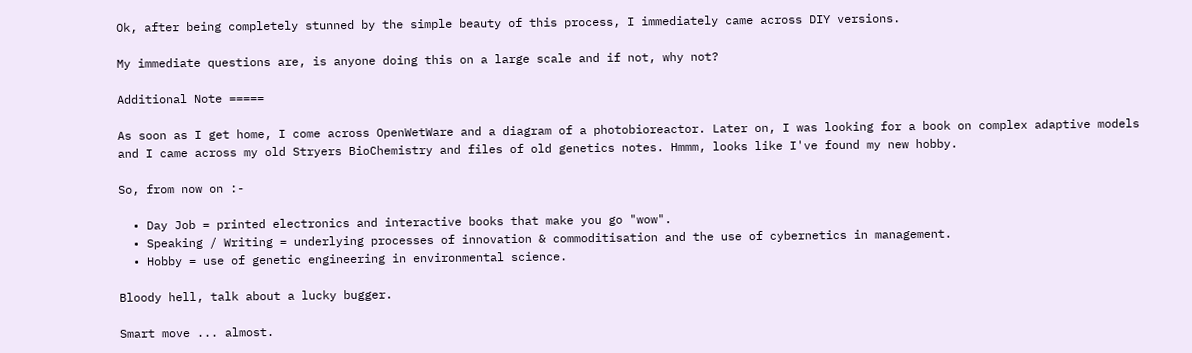Ok, after being completely stunned by the simple beauty of this process, I immediately came across DIY versions.

My immediate questions are, is anyone doing this on a large scale and if not, why not?

Additional Note =====

As soon as I get home, I come across OpenWetWare and a diagram of a photobioreactor. Later on, I was looking for a book on complex adaptive models and I came across my old Stryers BioChemistry and files of old genetics notes. Hmmm, looks like I've found my new hobby.

So, from now on :-

  • Day Job = printed electronics and interactive books that make you go "wow".
  • Speaking / Writing = underlying processes of innovation & commoditisation and the use of cybernetics in management.
  • Hobby = use of genetic engineering in environmental science.

Bloody hell, talk about a lucky bugger.

Smart move ... almost.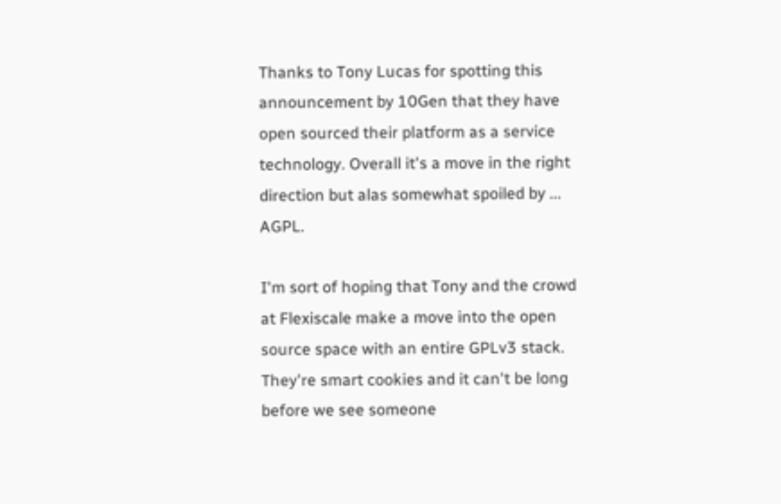Thanks to Tony Lucas for spotting this announcement by 10Gen that they have open sourced their platform as a service technology. Overall it's a move in the right direction but alas somewhat spoiled by ... AGPL.

I'm sort of hoping that Tony and the crowd at Flexiscale make a move into the open source space with an entire GPLv3 stack. They're smart cookies and it can't be long before we see someone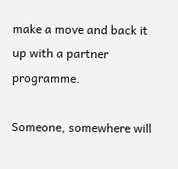make a move and back it up with a partner programme.

Someone, somewhere will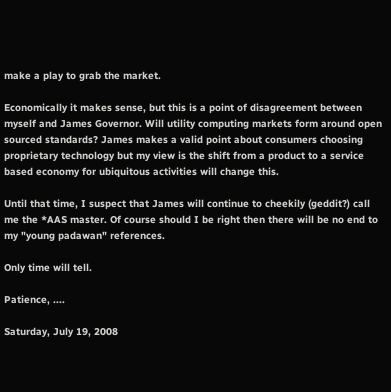make a play to grab the market.

Economically it makes sense, but this is a point of disagreement between myself and James Governor. Will utility computing markets form around open sourced standards? James makes a valid point about consumers choosing proprietary technology but my view is the shift from a product to a service based economy for ubiquitous activities will change this.

Until that time, I suspect that James will continue to cheekily (geddit?) call me the *AAS master. Of course should I be right then there will be no end to my "young padawan" references.

Only time will tell.

Patience, ....

Saturday, July 19, 2008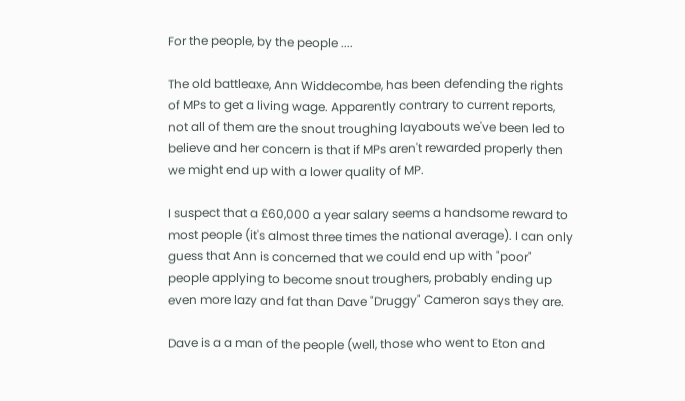For the people, by the people ....

The old battleaxe, Ann Widdecombe, has been defending the rights of MPs to get a living wage. Apparently contrary to current reports, not all of them are the snout troughing layabouts we've been led to believe and her concern is that if MPs aren't rewarded properly then we might end up with a lower quality of MP.

I suspect that a £60,000 a year salary seems a handsome reward to most people (it's almost three times the national average). I can only guess that Ann is concerned that we could end up with "poor" people applying to become snout troughers, probably ending up even more lazy and fat than Dave "Druggy" Cameron says they are.

Dave is a a man of the people (well, those who went to Eton and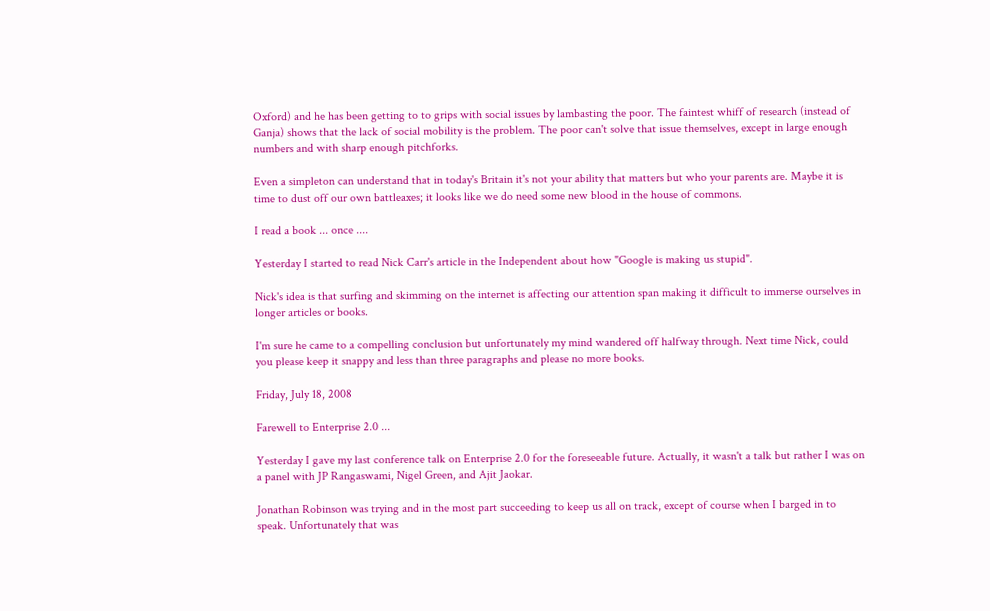Oxford) and he has been getting to to grips with social issues by lambasting the poor. The faintest whiff of research (instead of Ganja) shows that the lack of social mobility is the problem. The poor can't solve that issue themselves, except in large enough numbers and with sharp enough pitchforks.

Even a simpleton can understand that in today's Britain it's not your ability that matters but who your parents are. Maybe it is time to dust off our own battleaxes; it looks like we do need some new blood in the house of commons.

I read a book ... once ....

Yesterday I started to read Nick Carr's article in the Independent about how "Google is making us stupid".

Nick's idea is that surfing and skimming on the internet is affecting our attention span making it difficult to immerse ourselves in longer articles or books.

I'm sure he came to a compelling conclusion but unfortunately my mind wandered off halfway through. Next time Nick, could you please keep it snappy and less than three paragraphs and please no more books.

Friday, July 18, 2008

Farewell to Enterprise 2.0 ...

Yesterday I gave my last conference talk on Enterprise 2.0 for the foreseeable future. Actually, it wasn't a talk but rather I was on a panel with JP Rangaswami, Nigel Green, and Ajit Jaokar.

Jonathan Robinson was trying and in the most part succeeding to keep us all on track, except of course when I barged in to speak. Unfortunately that was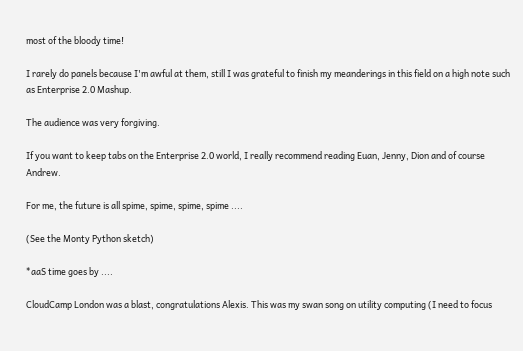most of the bloody time!

I rarely do panels because I'm awful at them, still I was grateful to finish my meanderings in this field on a high note such as Enterprise 2.0 Mashup.

The audience was very forgiving.

If you want to keep tabs on the Enterprise 2.0 world, I really recommend reading Euan, Jenny, Dion and of course Andrew.

For me, the future is all spime, spime, spime, spime ....

(See the Monty Python sketch)

*aaS time goes by ....

CloudCamp London was a blast, congratulations Alexis. This was my swan song on utility computing (I need to focus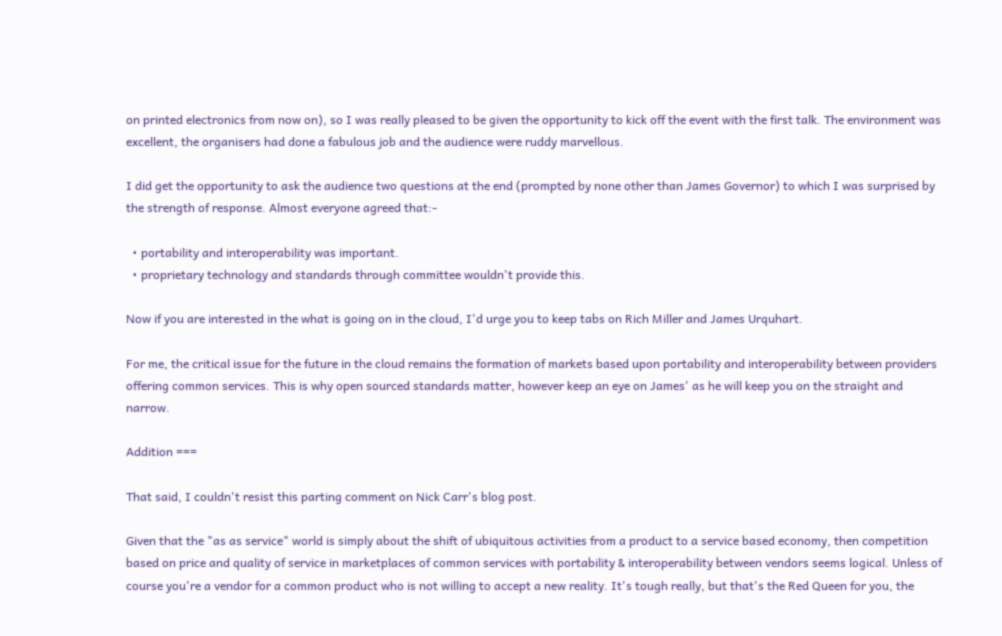on printed electronics from now on), so I was really pleased to be given the opportunity to kick off the event with the first talk. The environment was excellent, the organisers had done a fabulous job and the audience were ruddy marvellous.

I did get the opportunity to ask the audience two questions at the end (prompted by none other than James Governor) to which I was surprised by the strength of response. Almost everyone agreed that:-

  • portability and interoperability was important.
  • proprietary technology and standards through committee wouldn't provide this.

Now if you are interested in the what is going on in the cloud, I'd urge you to keep tabs on Rich Miller and James Urquhart.

For me, the critical issue for the future in the cloud remains the formation of markets based upon portability and interoperability between providers offering common services. This is why open sourced standards matter, however keep an eye on James' as he will keep you on the straight and narrow.

Addition ===

That said, I couldn't resist this parting comment on Nick Carr's blog post.

Given that the "as as service" world is simply about the shift of ubiquitous activities from a product to a service based economy, then competition based on price and quality of service in marketplaces of common services with portability & interoperability between vendors seems logical. Unless of course you're a vendor for a common product who is not willing to accept a new reality. It's tough really, but that's the Red Queen for you, the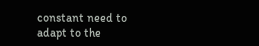constant need to adapt to the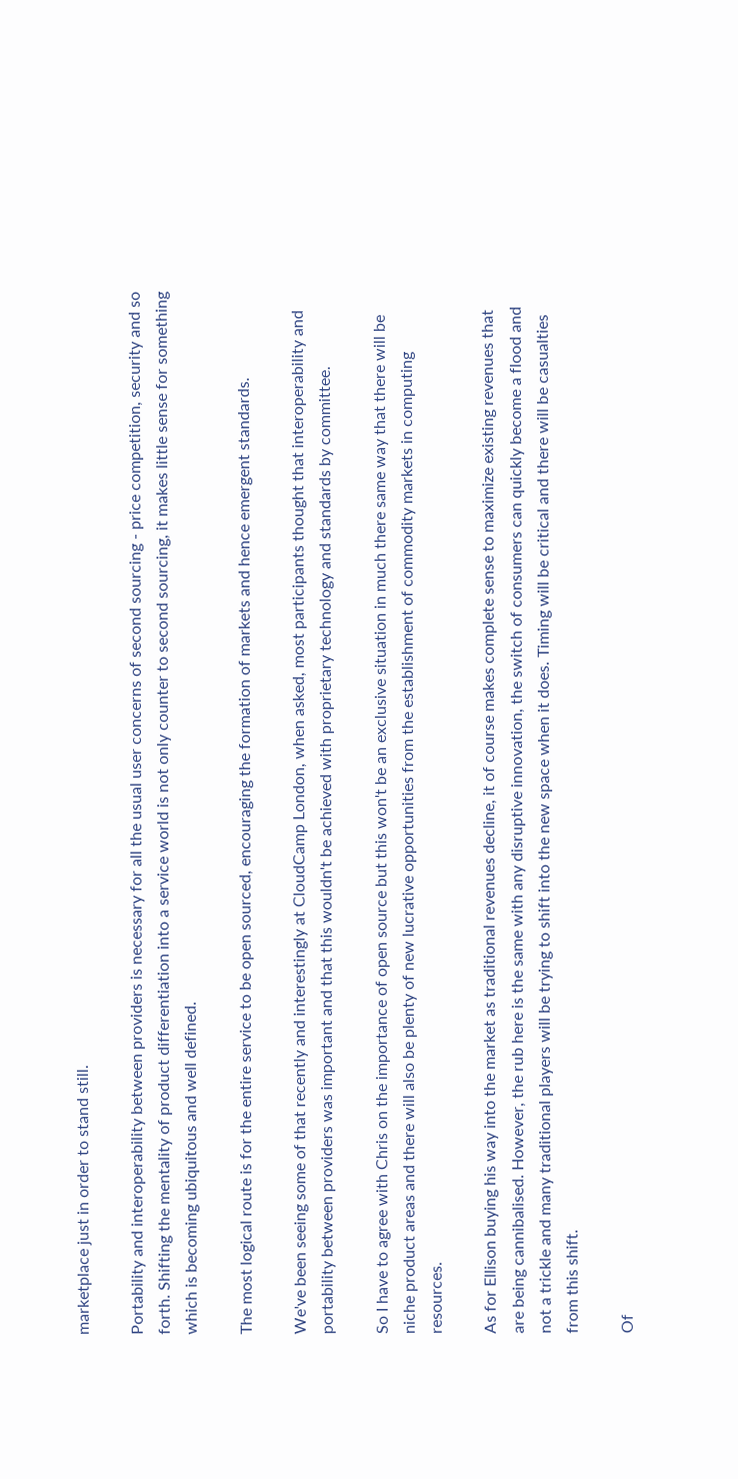marketplace just in order to stand still.

Portability and interoperability between providers is necessary for all the usual user concerns of second sourcing - price competition, security and so forth. Shifting the mentality of product differentiation into a service world is not only counter to second sourcing, it makes little sense for something which is becoming ubiquitous and well defined.

The most logical route is for the entire service to be open sourced, encouraging the formation of markets and hence emergent standards.

We've been seeing some of that recently and interestingly at CloudCamp London, when asked, most participants thought that interoperability and portability between providers was important and that this wouldn't be achieved with proprietary technology and standards by committee.

So I have to agree with Chris on the importance of open source but this won't be an exclusive situation in much there same way that there will be niche product areas and there will also be plenty of new lucrative opportunities from the establishment of commodity markets in computing resources.

As for Ellison buying his way into the market as traditional revenues decline, it of course makes complete sense to maximize existing revenues that are being cannibalised. However, the rub here is the same with any disruptive innovation, the switch of consumers can quickly become a flood and not a trickle and many traditional players will be trying to shift into the new space when it does. Timing will be critical and there will be casualties from this shift.

Of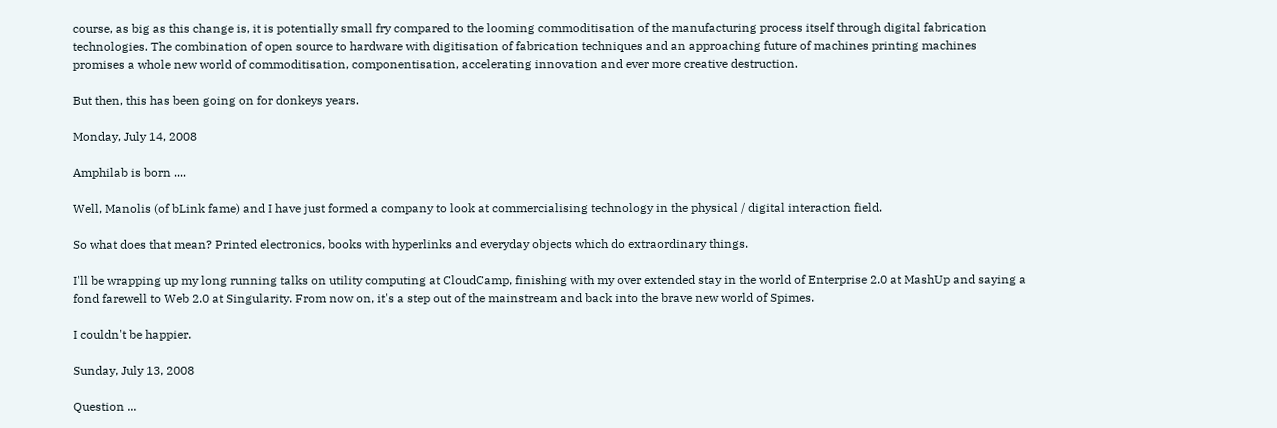course, as big as this change is, it is potentially small fry compared to the looming commoditisation of the manufacturing process itself through digital fabrication technologies. The combination of open source to hardware with digitisation of fabrication techniques and an approaching future of machines printing machines promises a whole new world of commoditisation, componentisation, accelerating innovation and ever more creative destruction.

But then, this has been going on for donkeys years.

Monday, July 14, 2008

Amphilab is born ....

Well, Manolis (of bLink fame) and I have just formed a company to look at commercialising technology in the physical / digital interaction field.

So what does that mean? Printed electronics, books with hyperlinks and everyday objects which do extraordinary things.

I'll be wrapping up my long running talks on utility computing at CloudCamp, finishing with my over extended stay in the world of Enterprise 2.0 at MashUp and saying a fond farewell to Web 2.0 at Singularity. From now on, it's a step out of the mainstream and back into the brave new world of Spimes.

I couldn't be happier.

Sunday, July 13, 2008

Question ...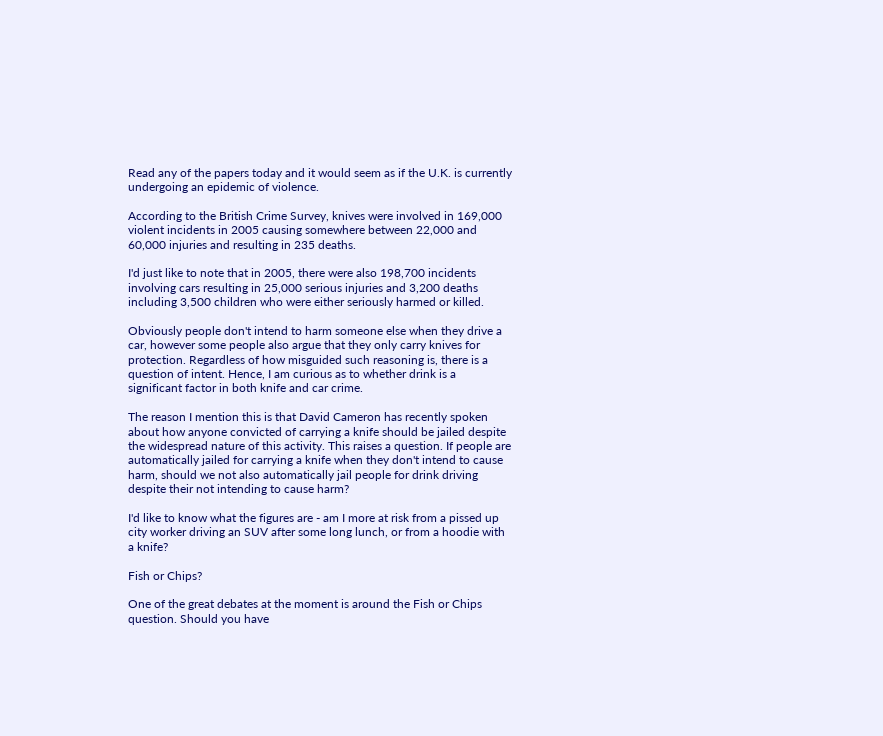Read any of the papers today and it would seem as if the U.K. is currently undergoing an epidemic of violence.

According to the British Crime Survey, knives were involved in 169,000 violent incidents in 2005 causing somewhere between 22,000 and 60,000 injuries and resulting in 235 deaths.

I'd just like to note that in 2005, there were also 198,700 incidents involving cars resulting in 25,000 serious injuries and 3,200 deaths including 3,500 children who were either seriously harmed or killed.

Obviously people don't intend to harm someone else when they drive a car, however some people also argue that they only carry knives for protection. Regardless of how misguided such reasoning is, there is a question of intent. Hence, I am curious as to whether drink is a significant factor in both knife and car crime.

The reason I mention this is that David Cameron has recently spoken about how anyone convicted of carrying a knife should be jailed despite the widespread nature of this activity. This raises a question. If people are automatically jailed for carrying a knife when they don't intend to cause harm, should we not also automatically jail people for drink driving despite their not intending to cause harm?

I'd like to know what the figures are - am I more at risk from a pissed up city worker driving an SUV after some long lunch, or from a hoodie with a knife?

Fish or Chips?

One of the great debates at the moment is around the Fish or Chips question. Should you have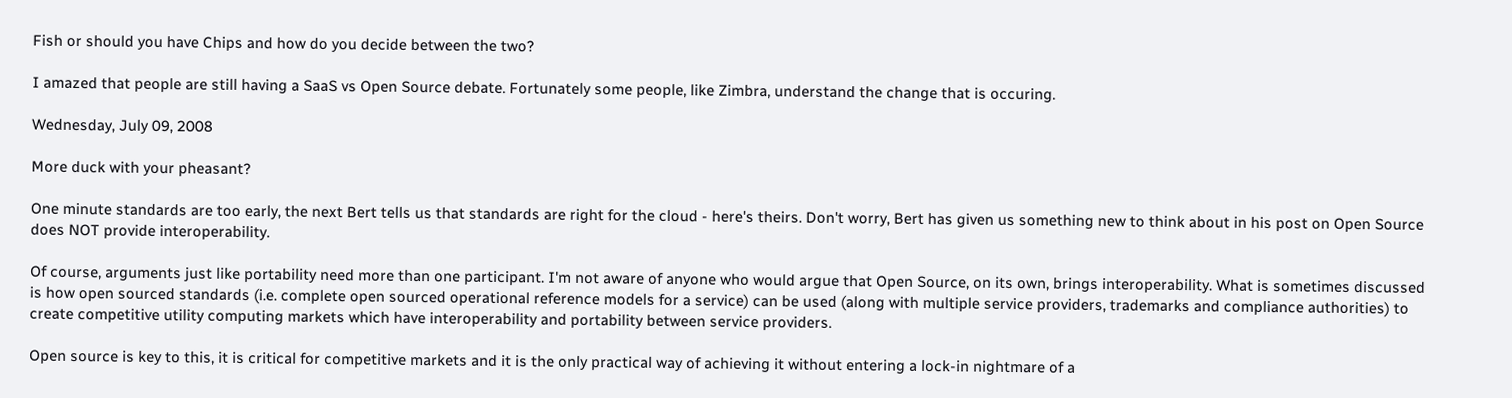Fish or should you have Chips and how do you decide between the two?

I amazed that people are still having a SaaS vs Open Source debate. Fortunately some people, like Zimbra, understand the change that is occuring.

Wednesday, July 09, 2008

More duck with your pheasant?

One minute standards are too early, the next Bert tells us that standards are right for the cloud - here's theirs. Don't worry, Bert has given us something new to think about in his post on Open Source does NOT provide interoperability.

Of course, arguments just like portability need more than one participant. I'm not aware of anyone who would argue that Open Source, on its own, brings interoperability. What is sometimes discussed is how open sourced standards (i.e. complete open sourced operational reference models for a service) can be used (along with multiple service providers, trademarks and compliance authorities) to create competitive utility computing markets which have interoperability and portability between service providers.

Open source is key to this, it is critical for competitive markets and it is the only practical way of achieving it without entering a lock-in nightmare of a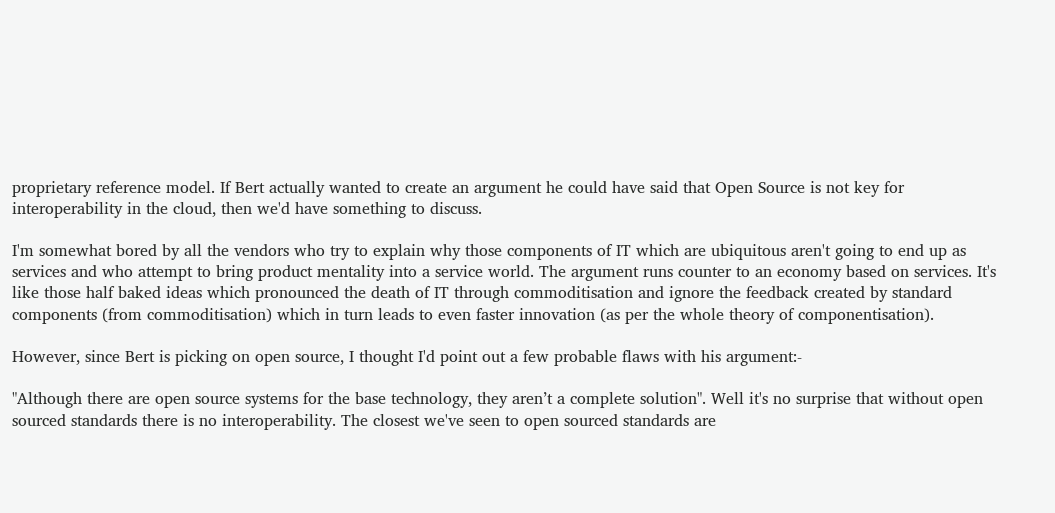proprietary reference model. If Bert actually wanted to create an argument he could have said that Open Source is not key for interoperability in the cloud, then we'd have something to discuss.

I'm somewhat bored by all the vendors who try to explain why those components of IT which are ubiquitous aren't going to end up as services and who attempt to bring product mentality into a service world. The argument runs counter to an economy based on services. It's like those half baked ideas which pronounced the death of IT through commoditisation and ignore the feedback created by standard components (from commoditisation) which in turn leads to even faster innovation (as per the whole theory of componentisation).

However, since Bert is picking on open source, I thought I'd point out a few probable flaws with his argument:-

"Although there are open source systems for the base technology, they aren’t a complete solution". Well it's no surprise that without open sourced standards there is no interoperability. The closest we've seen to open sourced standards are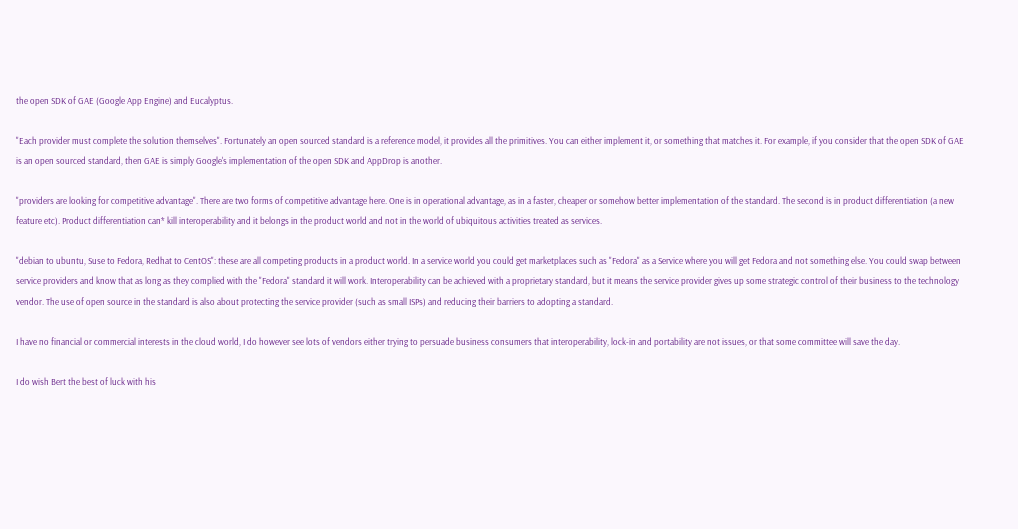the open SDK of GAE (Google App Engine) and Eucalyptus.

"Each provider must complete the solution themselves". Fortunately an open sourced standard is a reference model, it provides all the primitives. You can either implement it, or something that matches it. For example, if you consider that the open SDK of GAE is an open sourced standard, then GAE is simply Google's implementation of the open SDK and AppDrop is another.

"providers are looking for competitive advantage". There are two forms of competitive advantage here. One is in operational advantage, as in a faster, cheaper or somehow better implementation of the standard. The second is in product differentiation (a new feature etc). Product differentiation can* kill interoperability and it belongs in the product world and not in the world of ubiquitous activities treated as services.

"debian to ubuntu, Suse to Fedora, Redhat to CentOS": these are all competing products in a product world. In a service world you could get marketplaces such as "Fedora" as a Service where you will get Fedora and not something else. You could swap between service providers and know that as long as they complied with the "Fedora" standard it will work. Interoperability can be achieved with a proprietary standard, but it means the service provider gives up some strategic control of their business to the technology vendor. The use of open source in the standard is also about protecting the service provider (such as small ISPs) and reducing their barriers to adopting a standard.

I have no financial or commercial interests in the cloud world, I do however see lots of vendors either trying to persuade business consumers that interoperability, lock-in and portability are not issues, or that some committee will save the day.

I do wish Bert the best of luck with his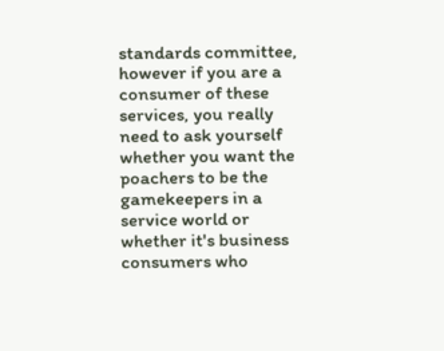standards committee, however if you are a consumer of these services, you really need to ask yourself whether you want the poachers to be the gamekeepers in a service world or whether it's business consumers who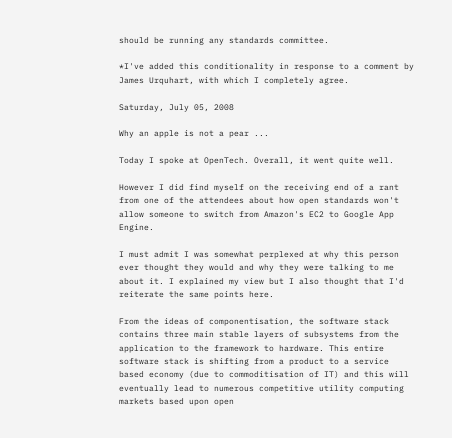should be running any standards committee.

*I've added this conditionality in response to a comment by James Urquhart, with which I completely agree.

Saturday, July 05, 2008

Why an apple is not a pear ...

Today I spoke at OpenTech. Overall, it went quite well.

However I did find myself on the receiving end of a rant from one of the attendees about how open standards won't allow someone to switch from Amazon's EC2 to Google App Engine.

I must admit I was somewhat perplexed at why this person ever thought they would and why they were talking to me about it. I explained my view but I also thought that I'd reiterate the same points here.

From the ideas of componentisation, the software stack contains three main stable layers of subsystems from the application to the framework to hardware. This entire software stack is shifting from a product to a service based economy (due to commoditisation of IT) and this will eventually lead to numerous competitive utility computing markets based upon open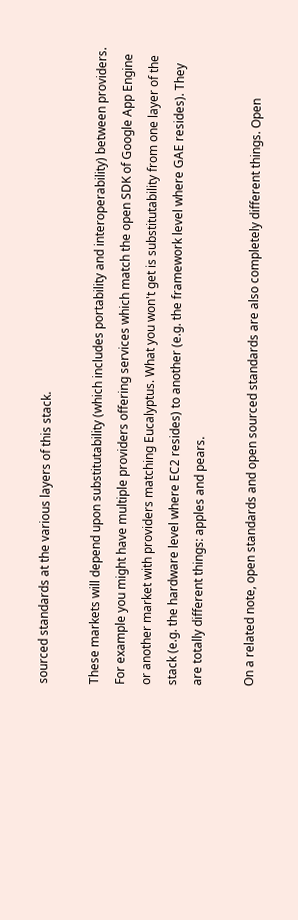sourced standards at the various layers of this stack.

These markets will depend upon substitutability (which includes portability and interoperability) between providers. For example you might have multiple providers offering services which match the open SDK of Google App Engine or another market with providers matching Eucalyptus. What you won't get is substitutability from one layer of the stack (e.g. the hardware level where EC2 resides) to another (e.g. the framework level where GAE resides). They are totally different things: apples and pears.

On a related note, open standards and open sourced standards are also completely different things. Open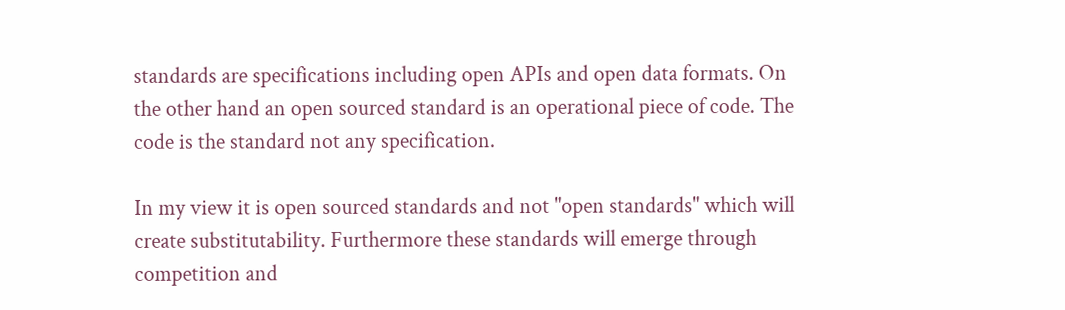standards are specifications including open APIs and open data formats. On the other hand an open sourced standard is an operational piece of code. The code is the standard not any specification.

In my view it is open sourced standards and not "open standards" which will create substitutability. Furthermore these standards will emerge through competition and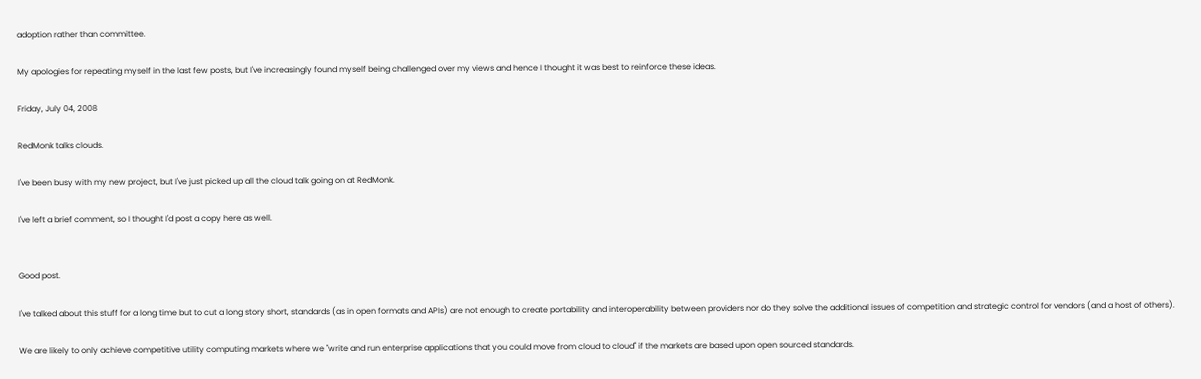adoption rather than committee.

My apologies for repeating myself in the last few posts, but I've increasingly found myself being challenged over my views and hence I thought it was best to reinforce these ideas.

Friday, July 04, 2008

RedMonk talks clouds.

I've been busy with my new project, but I've just picked up all the cloud talk going on at RedMonk.

I've left a brief comment, so I thought I'd post a copy here as well.


Good post.

I've talked about this stuff for a long time but to cut a long story short, standards (as in open formats and APIs) are not enough to create portability and interoperability between providers nor do they solve the additional issues of competition and strategic control for vendors (and a host of others).

We are likely to only achieve competitive utility computing markets where we "write and run enterprise applications that you could move from cloud to cloud" if the markets are based upon open sourced standards.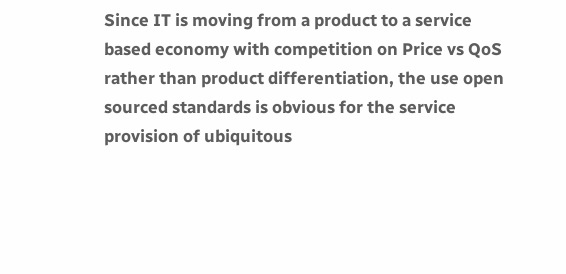Since IT is moving from a product to a service based economy with competition on Price vs QoS rather than product differentiation, the use open sourced standards is obvious for the service provision of ubiquitous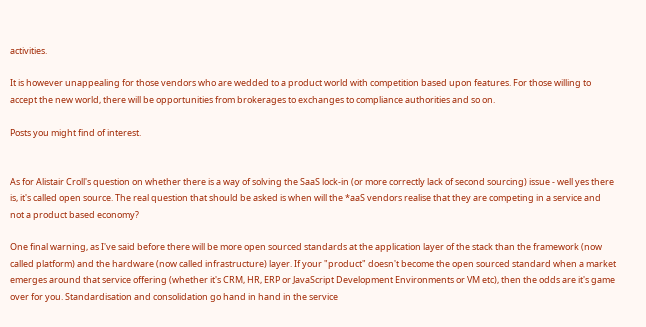activities.

It is however unappealing for those vendors who are wedded to a product world with competition based upon features. For those willing to accept the new world, there will be opportunities from brokerages to exchanges to compliance authorities and so on.

Posts you might find of interest.


As for Alistair Croll's question on whether there is a way of solving the SaaS lock-in (or more correctly lack of second sourcing) issue - well yes there is, it's called open source. The real question that should be asked is when will the *aaS vendors realise that they are competing in a service and not a product based economy?

One final warning, as I've said before there will be more open sourced standards at the application layer of the stack than the framework (now called platform) and the hardware (now called infrastructure) layer. If your "product" doesn't become the open sourced standard when a market emerges around that service offering (whether it's CRM, HR, ERP or JavaScript Development Environments or VM etc), then the odds are it's game over for you. Standardisation and consolidation go hand in hand in the service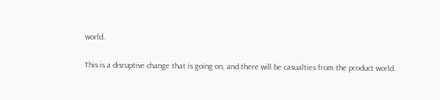world.

This is a disruptive change that is going on, and there will be casualties from the product world.